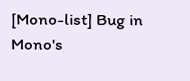[Mono-list] Bug in Mono's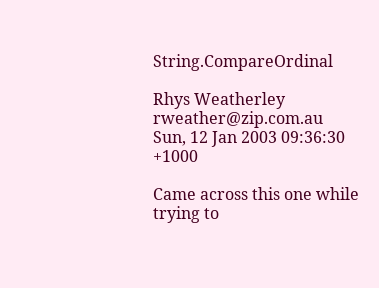String.CompareOrdinal

Rhys Weatherley rweather@zip.com.au
Sun, 12 Jan 2003 09:36:30 +1000

Came across this one while trying to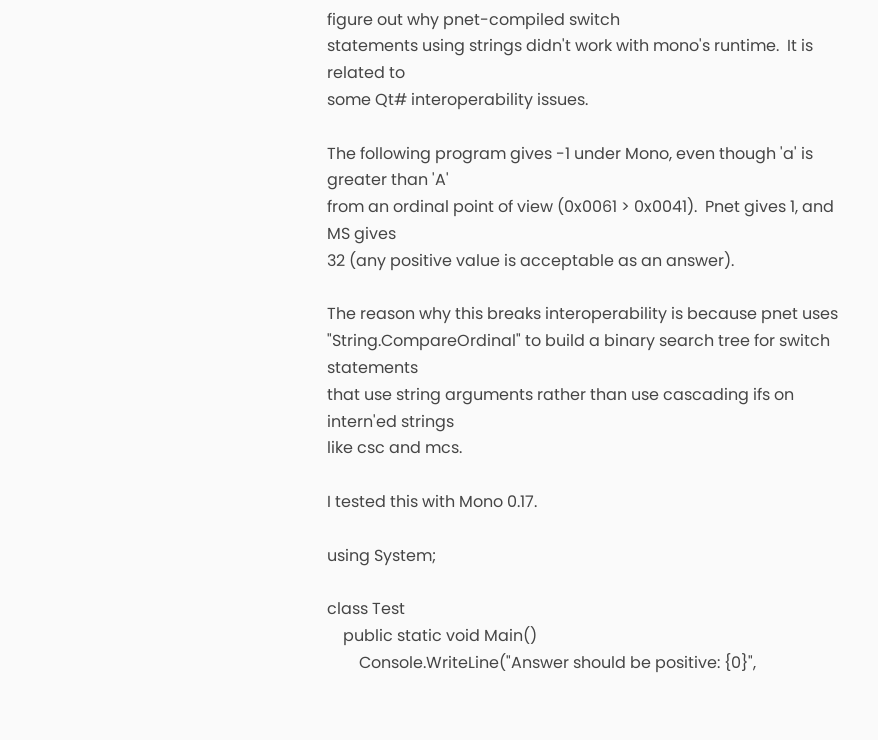figure out why pnet-compiled switch
statements using strings didn't work with mono's runtime.  It is related to
some Qt# interoperability issues.

The following program gives -1 under Mono, even though 'a' is greater than 'A'
from an ordinal point of view (0x0061 > 0x0041).  Pnet gives 1, and MS gives
32 (any positive value is acceptable as an answer).

The reason why this breaks interoperability is because pnet uses
"String.CompareOrdinal" to build a binary search tree for switch statements
that use string arguments rather than use cascading ifs on intern'ed strings
like csc and mcs.

I tested this with Mono 0.17.

using System;

class Test
    public static void Main()
        Console.WriteLine("Answer should be positive: {0}",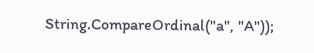String.CompareOrdinal("a", "A"));